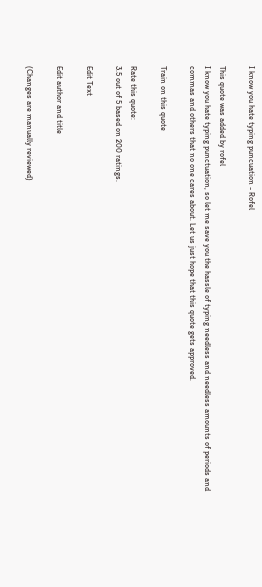I know you hate typing puncuation - Rofel

This quote was added by rofel
I know you hate typing punctuation, so let me save you the hassle of typing needless and needless amounts of periods and commas and others that no one cares about. Let us just hope that this quote gets approved.

Train on this quote

Rate this quote:
3.5 out of 5 based on 200 ratings.

Edit Text

Edit author and title

(Changes are manually reviewed)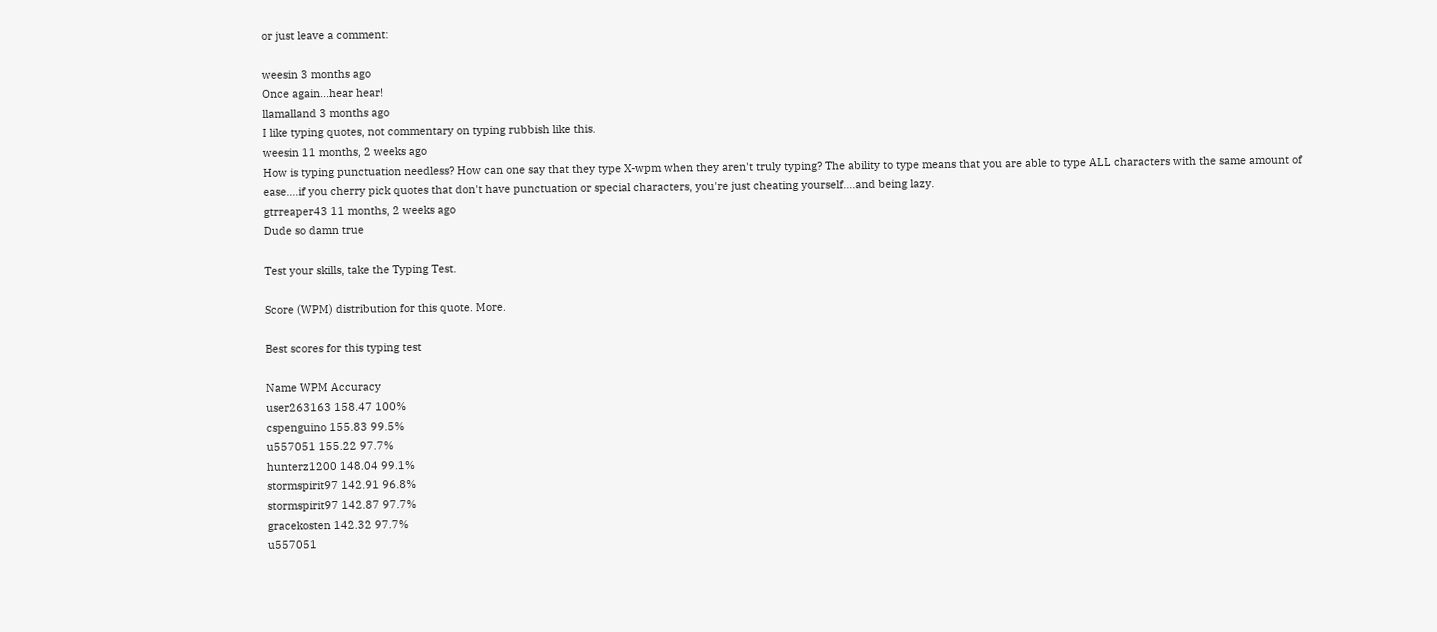or just leave a comment:

weesin 3 months ago
Once again...hear hear!
llamalland 3 months ago
I like typing quotes, not commentary on typing rubbish like this.
weesin 11 months, 2 weeks ago
How is typing punctuation needless? How can one say that they type X-wpm when they aren't truly typing? The ability to type means that you are able to type ALL characters with the same amount of ease....if you cherry pick quotes that don't have punctuation or special characters, you're just cheating yourself....and being lazy.
gtrreaper43 11 months, 2 weeks ago
Dude so damn true

Test your skills, take the Typing Test.

Score (WPM) distribution for this quote. More.

Best scores for this typing test

Name WPM Accuracy
user263163 158.47 100%
cspenguino 155.83 99.5%
u557051 155.22 97.7%
hunterz1200 148.04 99.1%
stormspirit97 142.91 96.8%
stormspirit97 142.87 97.7%
gracekosten 142.32 97.7%
u557051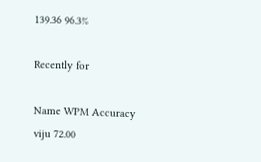139.36 96.3%

Recently for

Name WPM Accuracy
viju 72.00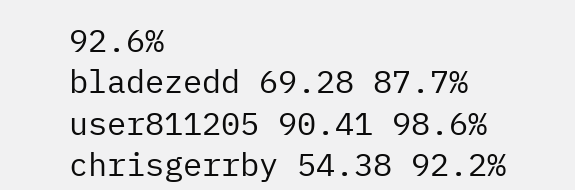92.6%
bladezedd 69.28 87.7%
user811205 90.41 98.6%
chrisgerrby 54.38 92.2%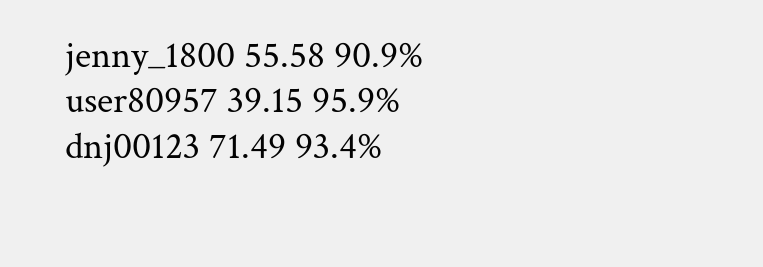jenny_1800 55.58 90.9%
user80957 39.15 95.9%
dnj00123 71.49 93.4%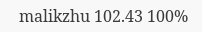malikzhu 102.43 100%